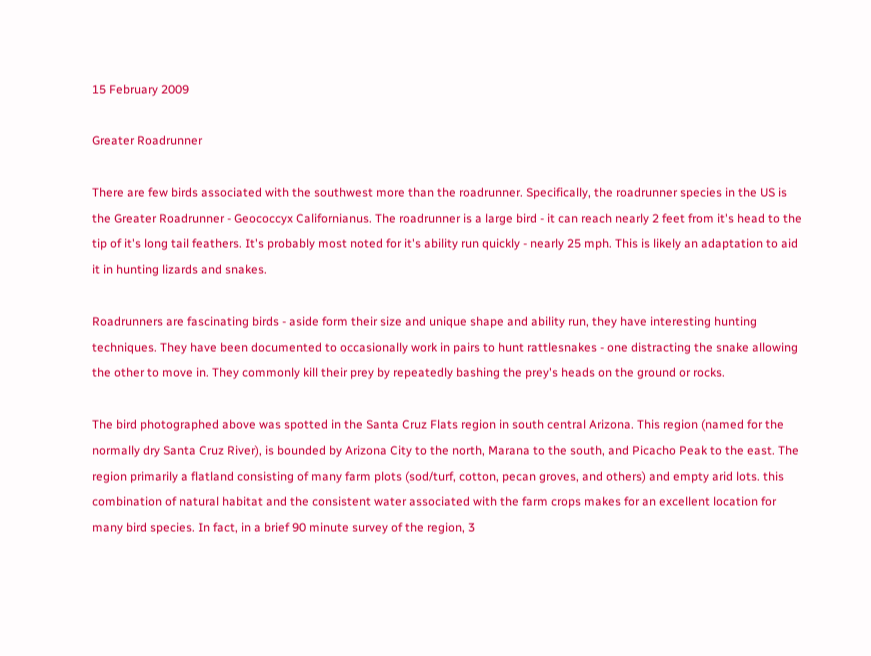15 February 2009

Greater Roadrunner

There are few birds associated with the southwest more than the roadrunner. Specifically, the roadrunner species in the US is the Greater Roadrunner - Geococcyx Californianus. The roadrunner is a large bird - it can reach nearly 2 feet from it's head to the tip of it's long tail feathers. It's probably most noted for it's ability run quickly - nearly 25 mph. This is likely an adaptation to aid it in hunting lizards and snakes.

Roadrunners are fascinating birds - aside form their size and unique shape and ability run, they have interesting hunting techniques. They have been documented to occasionally work in pairs to hunt rattlesnakes - one distracting the snake allowing the other to move in. They commonly kill their prey by repeatedly bashing the prey's heads on the ground or rocks.

The bird photographed above was spotted in the Santa Cruz Flats region in south central Arizona. This region (named for the normally dry Santa Cruz River), is bounded by Arizona City to the north, Marana to the south, and Picacho Peak to the east. The region primarily a flatland consisting of many farm plots (sod/turf, cotton, pecan groves, and others) and empty arid lots. this combination of natural habitat and the consistent water associated with the farm crops makes for an excellent location for many bird species. In fact, in a brief 90 minute survey of the region, 3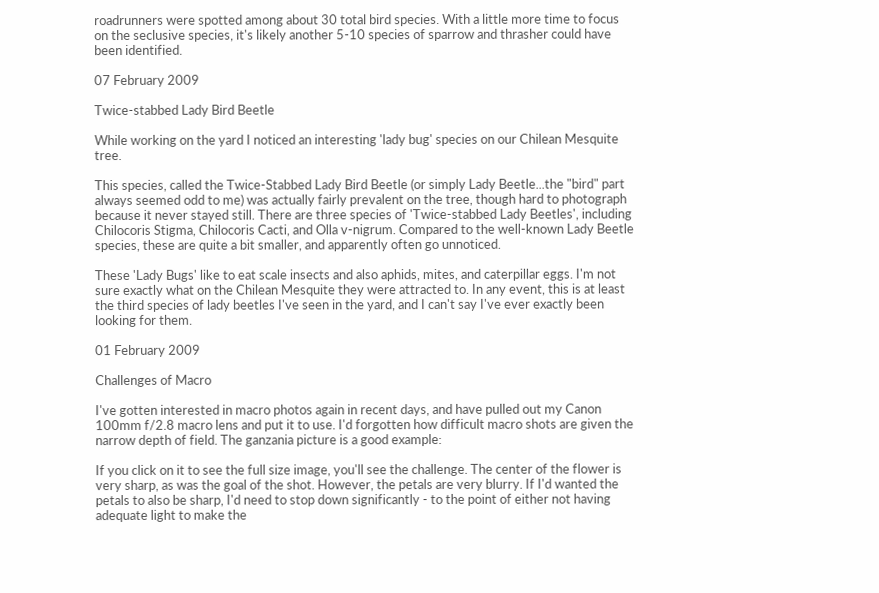roadrunners were spotted among about 30 total bird species. With a little more time to focus on the seclusive species, it's likely another 5-10 species of sparrow and thrasher could have been identified.

07 February 2009

Twice-stabbed Lady Bird Beetle

While working on the yard I noticed an interesting 'lady bug' species on our Chilean Mesquite tree.

This species, called the Twice-Stabbed Lady Bird Beetle (or simply Lady Beetle...the "bird" part always seemed odd to me) was actually fairly prevalent on the tree, though hard to photograph because it never stayed still. There are three species of 'Twice-stabbed Lady Beetles', including Chilocoris Stigma, Chilocoris Cacti, and Olla v-nigrum. Compared to the well-known Lady Beetle species, these are quite a bit smaller, and apparently often go unnoticed.

These 'Lady Bugs' like to eat scale insects and also aphids, mites, and caterpillar eggs. I'm not sure exactly what on the Chilean Mesquite they were attracted to. In any event, this is at least the third species of lady beetles I've seen in the yard, and I can't say I've ever exactly been looking for them.

01 February 2009

Challenges of Macro

I've gotten interested in macro photos again in recent days, and have pulled out my Canon 100mm f/2.8 macro lens and put it to use. I'd forgotten how difficult macro shots are given the narrow depth of field. The ganzania picture is a good example:

If you click on it to see the full size image, you'll see the challenge. The center of the flower is very sharp, as was the goal of the shot. However, the petals are very blurry. If I'd wanted the petals to also be sharp, I'd need to stop down significantly - to the point of either not having adequate light to make the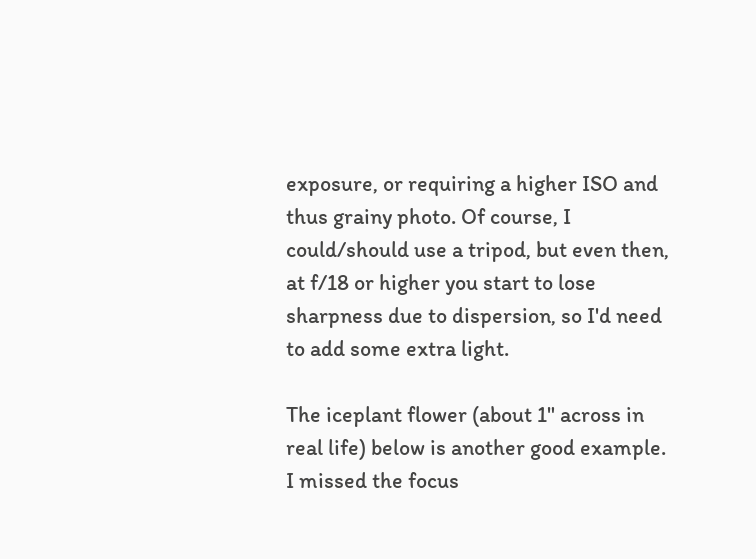exposure, or requiring a higher ISO and thus grainy photo. Of course, I could/should use a tripod, but even then, at f/18 or higher you start to lose sharpness due to dispersion, so I'd need to add some extra light.

The iceplant flower (about 1" across in real life) below is another good example. I missed the focus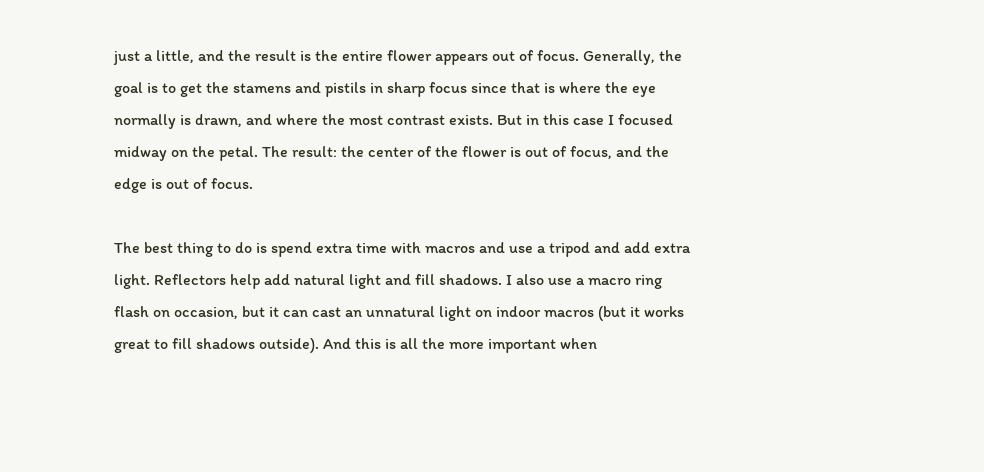just a little, and the result is the entire flower appears out of focus. Generally, the goal is to get the stamens and pistils in sharp focus since that is where the eye normally is drawn, and where the most contrast exists. But in this case I focused midway on the petal. The result: the center of the flower is out of focus, and the edge is out of focus.

The best thing to do is spend extra time with macros and use a tripod and add extra light. Reflectors help add natural light and fill shadows. I also use a macro ring flash on occasion, but it can cast an unnatural light on indoor macros (but it works great to fill shadows outside). And this is all the more important when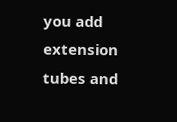you add extension tubes and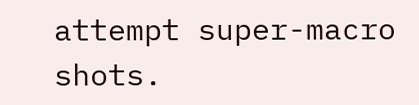attempt super-macro shots.